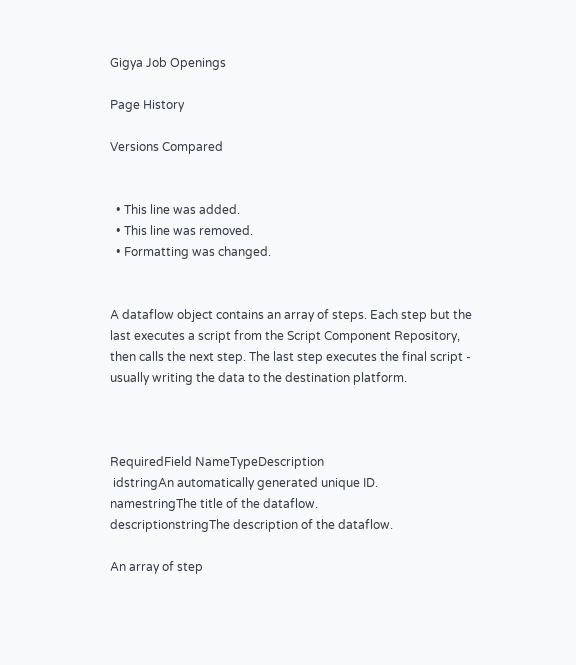Gigya Job Openings

Page History

Versions Compared


  • This line was added.
  • This line was removed.
  • Formatting was changed.


A dataflow object contains an array of steps. Each step but the last executes a script from the Script Component Repository, then calls the next step. The last step executes the final script - usually writing the data to the destination platform.



RequiredField NameTypeDescription
 idstringAn automatically generated unique ID.
namestringThe title of the dataflow.
descriptionstringThe description of the dataflow.

An array of step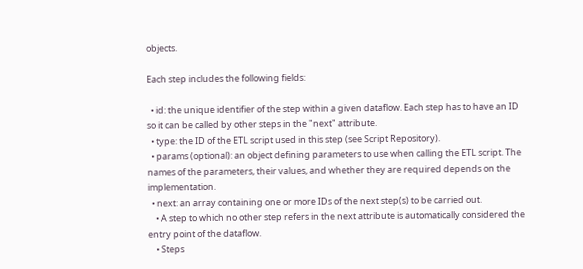objects.

Each step includes the following fields:

  • id: the unique identifier of the step within a given dataflow. Each step has to have an ID so it can be called by other steps in the "next" attribute.
  • type: the ID of the ETL script used in this step (see Script Repository).
  • params (optional): an object defining parameters to use when calling the ETL script. The names of the parameters, their values, and whether they are required depends on the implementation.
  • next: an array containing one or more IDs of the next step(s) to be carried out.
    • A step to which no other step refers in the next attribute is automatically considered the entry point of the dataflow.
    • Steps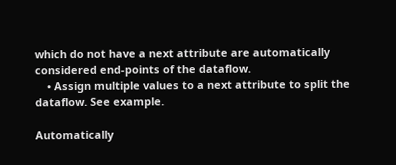which do not have a next attribute are automatically considered end-points of the dataflow.
    • Assign multiple values to a next attribute to split the dataflow. See example.

Automatically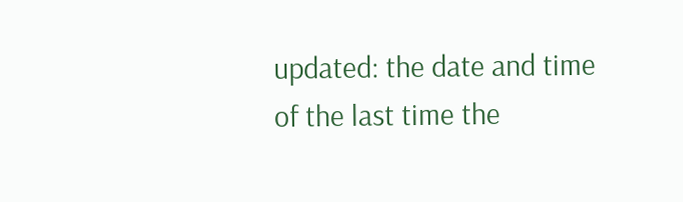updated: the date and time of the last time the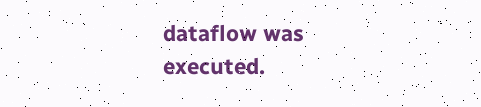dataflow was executed.